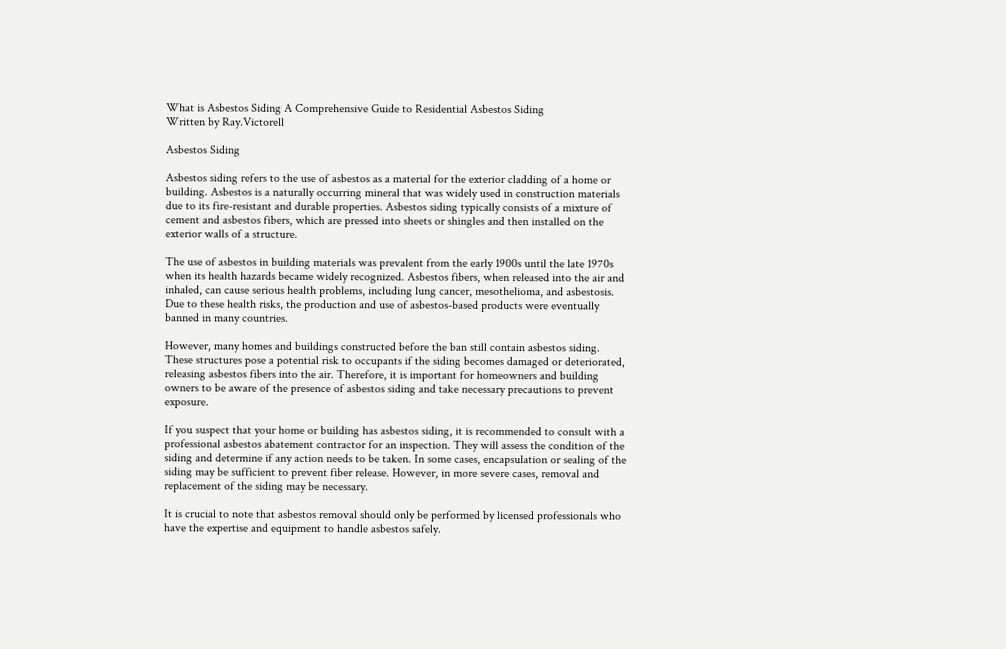What is Asbestos Siding A Comprehensive Guide to Residential Asbestos Siding
Written by Ray.Victorell

Asbestos Siding

Asbestos siding refers to the use of asbestos as a material for the exterior cladding of a home or building. Asbestos is a naturally occurring mineral that was widely used in construction materials due to its fire-resistant and durable properties. Asbestos siding typically consists of a mixture of cement and asbestos fibers, which are pressed into sheets or shingles and then installed on the exterior walls of a structure.

The use of asbestos in building materials was prevalent from the early 1900s until the late 1970s when its health hazards became widely recognized. Asbestos fibers, when released into the air and inhaled, can cause serious health problems, including lung cancer, mesothelioma, and asbestosis. Due to these health risks, the production and use of asbestos-based products were eventually banned in many countries.

However, many homes and buildings constructed before the ban still contain asbestos siding. These structures pose a potential risk to occupants if the siding becomes damaged or deteriorated, releasing asbestos fibers into the air. Therefore, it is important for homeowners and building owners to be aware of the presence of asbestos siding and take necessary precautions to prevent exposure.

If you suspect that your home or building has asbestos siding, it is recommended to consult with a professional asbestos abatement contractor for an inspection. They will assess the condition of the siding and determine if any action needs to be taken. In some cases, encapsulation or sealing of the siding may be sufficient to prevent fiber release. However, in more severe cases, removal and replacement of the siding may be necessary.

It is crucial to note that asbestos removal should only be performed by licensed professionals who have the expertise and equipment to handle asbestos safely.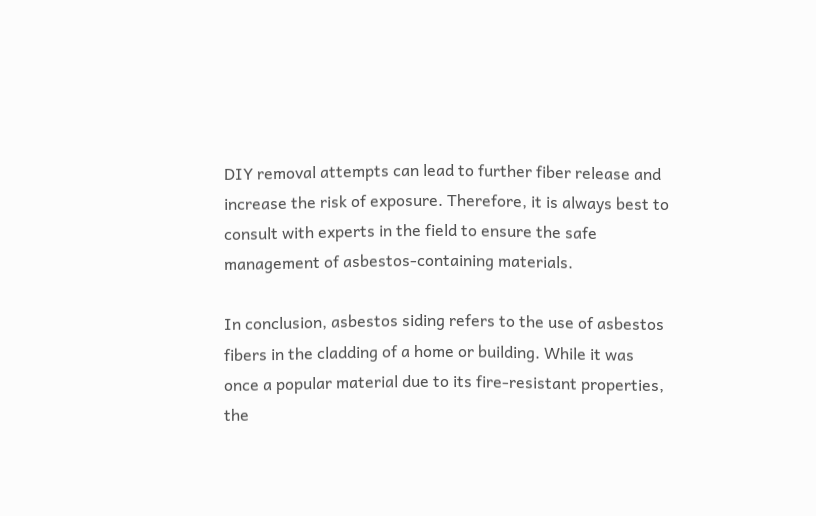DIY removal attempts can lead to further fiber release and increase the risk of exposure. Therefore, it is always best to consult with experts in the field to ensure the safe management of asbestos-containing materials.

In conclusion, asbestos siding refers to the use of asbestos fibers in the cladding of a home or building. While it was once a popular material due to its fire-resistant properties, the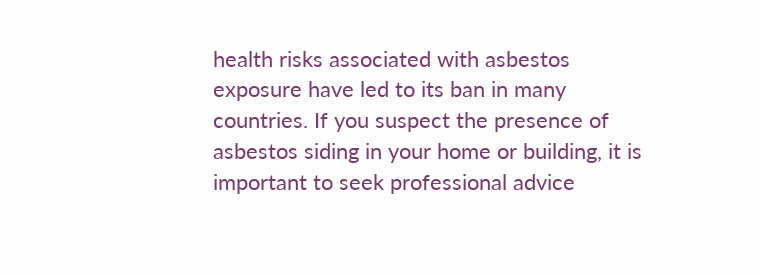health risks associated with asbestos exposure have led to its ban in many countries. If you suspect the presence of asbestos siding in your home or building, it is important to seek professional advice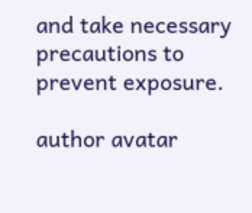and take necessary precautions to prevent exposure.

author avatar